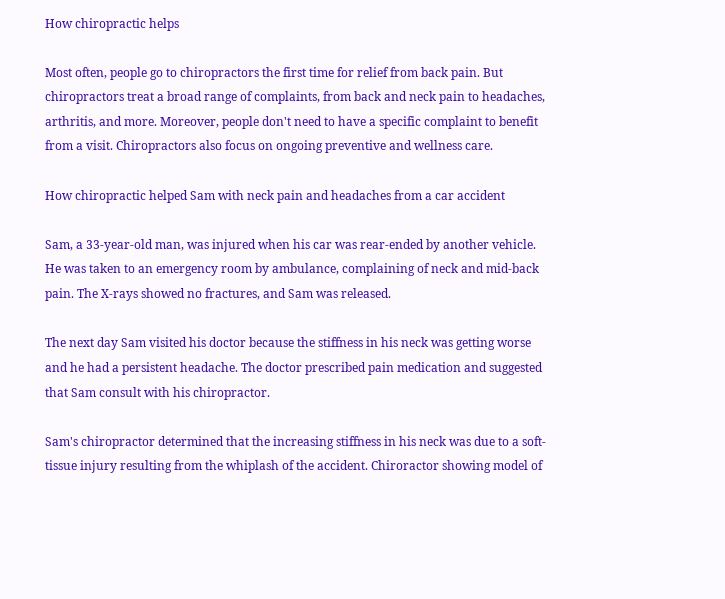How chiropractic helps

Most often, people go to chiropractors the first time for relief from back pain. But chiropractors treat a broad range of complaints, from back and neck pain to headaches, arthritis, and more. Moreover, people don't need to have a specific complaint to benefit from a visit. Chiropractors also focus on ongoing preventive and wellness care.

How chiropractic helped Sam with neck pain and headaches from a car accident

Sam, a 33-year-old man, was injured when his car was rear-ended by another vehicle. He was taken to an emergency room by ambulance, complaining of neck and mid-back pain. The X-rays showed no fractures, and Sam was released.

The next day Sam visited his doctor because the stiffness in his neck was getting worse and he had a persistent headache. The doctor prescribed pain medication and suggested that Sam consult with his chiropractor.

Sam's chiropractor determined that the increasing stiffness in his neck was due to a soft-tissue injury resulting from the whiplash of the accident. Chiroractor showing model of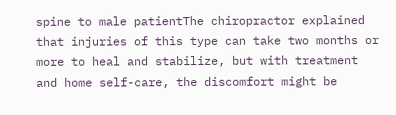spine to male patientThe chiropractor explained that injuries of this type can take two months or more to heal and stabilize, but with treatment and home self-care, the discomfort might be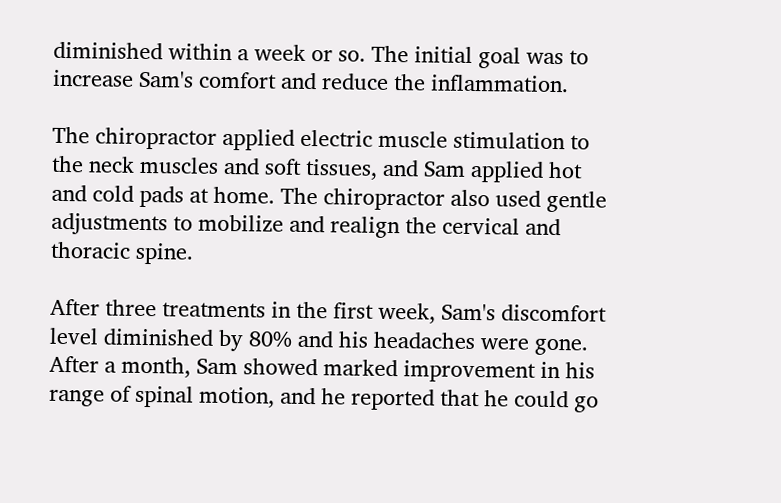diminished within a week or so. The initial goal was to increase Sam's comfort and reduce the inflammation.

The chiropractor applied electric muscle stimulation to the neck muscles and soft tissues, and Sam applied hot and cold pads at home. The chiropractor also used gentle adjustments to mobilize and realign the cervical and thoracic spine.

After three treatments in the first week, Sam's discomfort level diminished by 80% and his headaches were gone. After a month, Sam showed marked improvement in his range of spinal motion, and he reported that he could go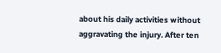about his daily activities without aggravating the injury. After ten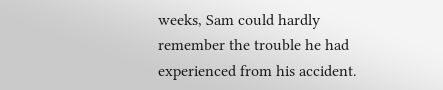weeks, Sam could hardly remember the trouble he had experienced from his accident.